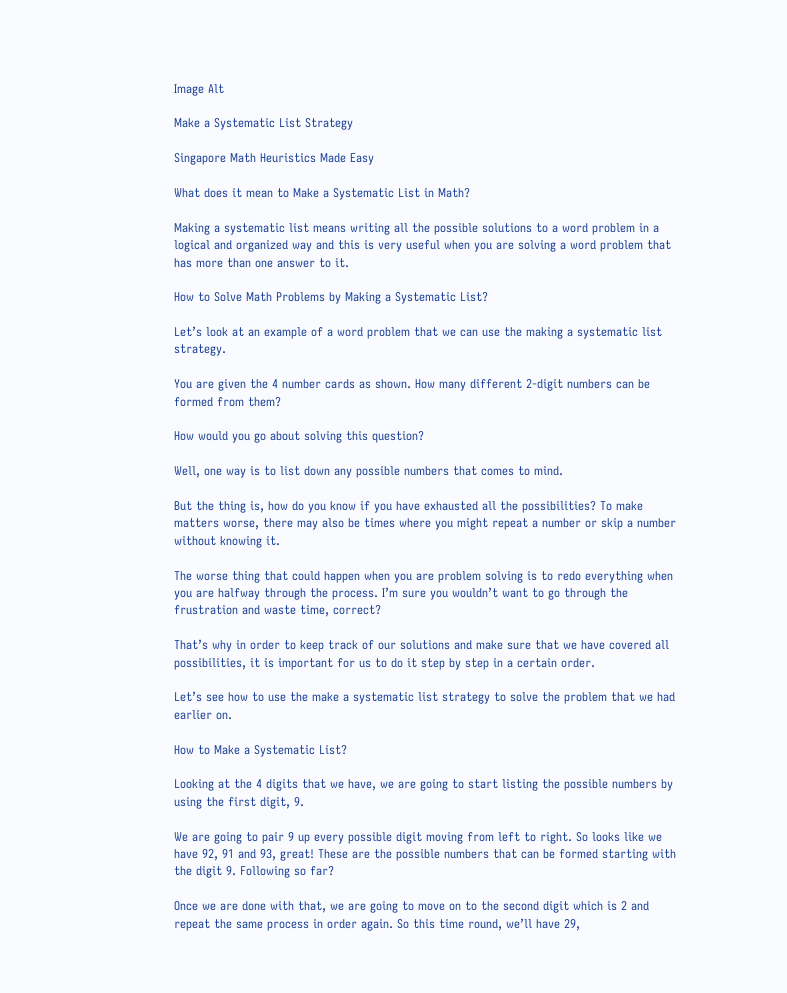Image Alt

Make a Systematic List Strategy

Singapore Math Heuristics Made Easy

What does it mean to Make a Systematic List in Math?

Making a systematic list means writing all the possible solutions to a word problem in a logical and organized way and this is very useful when you are solving a word problem that has more than one answer to it.

How to Solve Math Problems by Making a Systematic List?

Let’s look at an example of a word problem that we can use the making a systematic list strategy.

You are given the 4 number cards as shown. How many different 2-digit numbers can be formed from them?

How would you go about solving this question?

Well, one way is to list down any possible numbers that comes to mind.

But the thing is, how do you know if you have exhausted all the possibilities? To make matters worse, there may also be times where you might repeat a number or skip a number without knowing it.

The worse thing that could happen when you are problem solving is to redo everything when you are halfway through the process. I’m sure you wouldn’t want to go through the frustration and waste time, correct?

That’s why in order to keep track of our solutions and make sure that we have covered all possibilities, it is important for us to do it step by step in a certain order.

Let’s see how to use the make a systematic list strategy to solve the problem that we had earlier on.

How to Make a Systematic List?

Looking at the 4 digits that we have, we are going to start listing the possible numbers by using the first digit, 9.

We are going to pair 9 up every possible digit moving from left to right. So looks like we have 92, 91 and 93, great! These are the possible numbers that can be formed starting with the digit 9. Following so far?

Once we are done with that, we are going to move on to the second digit which is 2 and repeat the same process in order again. So this time round, we’ll have 29,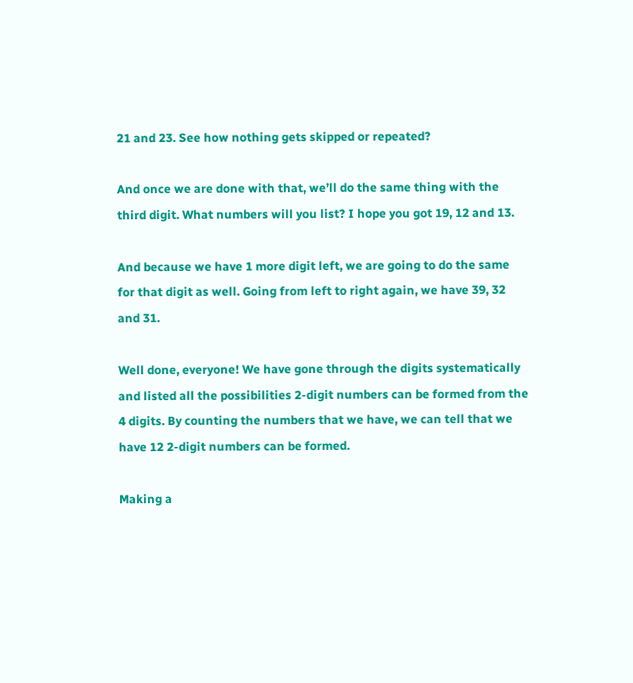21 and 23. See how nothing gets skipped or repeated?

And once we are done with that, we’ll do the same thing with the third digit. What numbers will you list? I hope you got 19, 12 and 13.

And because we have 1 more digit left, we are going to do the same for that digit as well. Going from left to right again, we have 39, 32 and 31.

Well done, everyone! We have gone through the digits systematically and listed all the possibilities 2-digit numbers can be formed from the 4 digits. By counting the numbers that we have, we can tell that we have 12 2-digit numbers can be formed.

Making a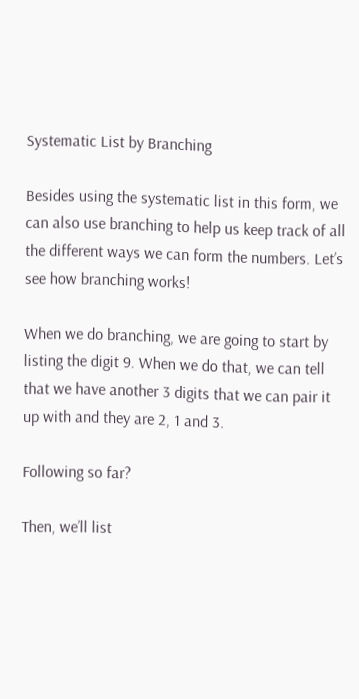Systematic List by Branching

Besides using the systematic list in this form, we can also use branching to help us keep track of all the different ways we can form the numbers. Let’s see how branching works!

When we do branching, we are going to start by listing the digit 9. When we do that, we can tell that we have another 3 digits that we can pair it up with and they are 2, 1 and 3.

Following so far?

Then, we’ll list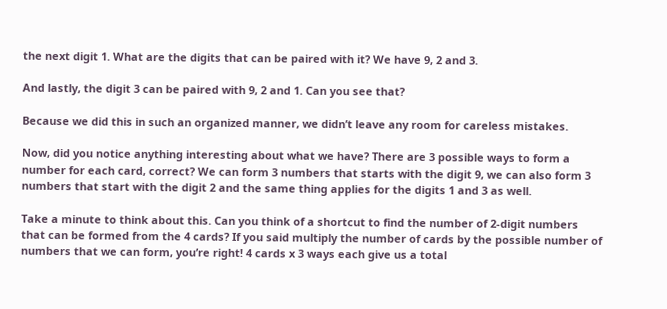the next digit 1. What are the digits that can be paired with it? We have 9, 2 and 3.

And lastly, the digit 3 can be paired with 9, 2 and 1. Can you see that?

Because we did this in such an organized manner, we didn’t leave any room for careless mistakes.

Now, did you notice anything interesting about what we have? There are 3 possible ways to form a number for each card, correct? We can form 3 numbers that starts with the digit 9, we can also form 3 numbers that start with the digit 2 and the same thing applies for the digits 1 and 3 as well.

Take a minute to think about this. Can you think of a shortcut to find the number of 2-digit numbers that can be formed from the 4 cards? If you said multiply the number of cards by the possible number of numbers that we can form, you’re right! 4 cards x 3 ways each give us a total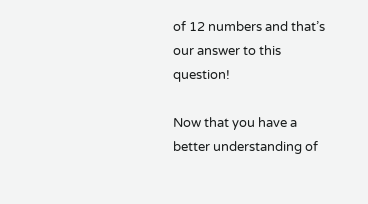of 12 numbers and that’s our answer to this question!

Now that you have a better understanding of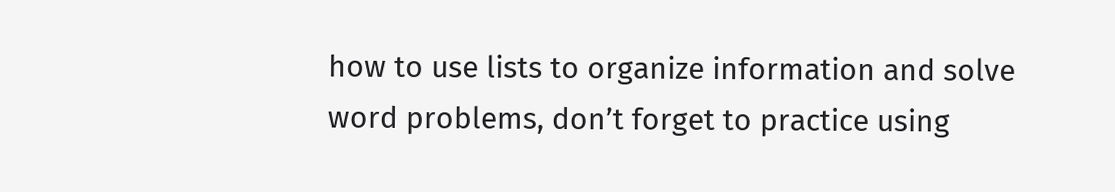how to use lists to organize information and solve word problems, don’t forget to practice using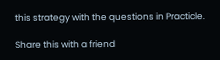this strategy with the questions in Practicle.

Share this with a friend